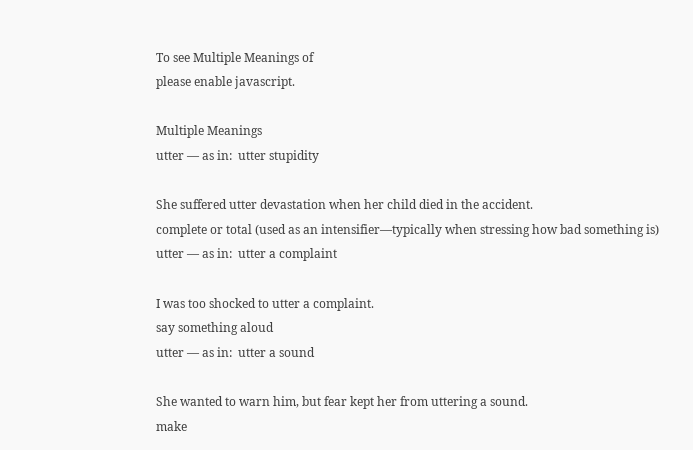To see Multiple Meanings of
please enable javascript.

Multiple Meanings
utter — as in:  utter stupidity

She suffered utter devastation when her child died in the accident.
complete or total (used as an intensifier—typically when stressing how bad something is)
utter — as in:  utter a complaint

I was too shocked to utter a complaint.
say something aloud
utter — as in:  utter a sound

She wanted to warn him, but fear kept her from uttering a sound.
make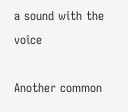a sound with the voice

Another common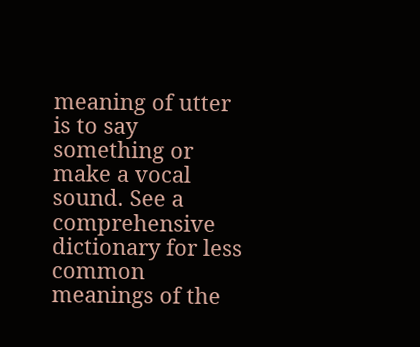meaning of utter is to say something or make a vocal sound. See a comprehensive dictionary for less common meanings of the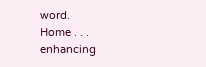word.
Home . . . enhancing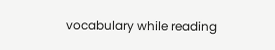vocabulary while reading